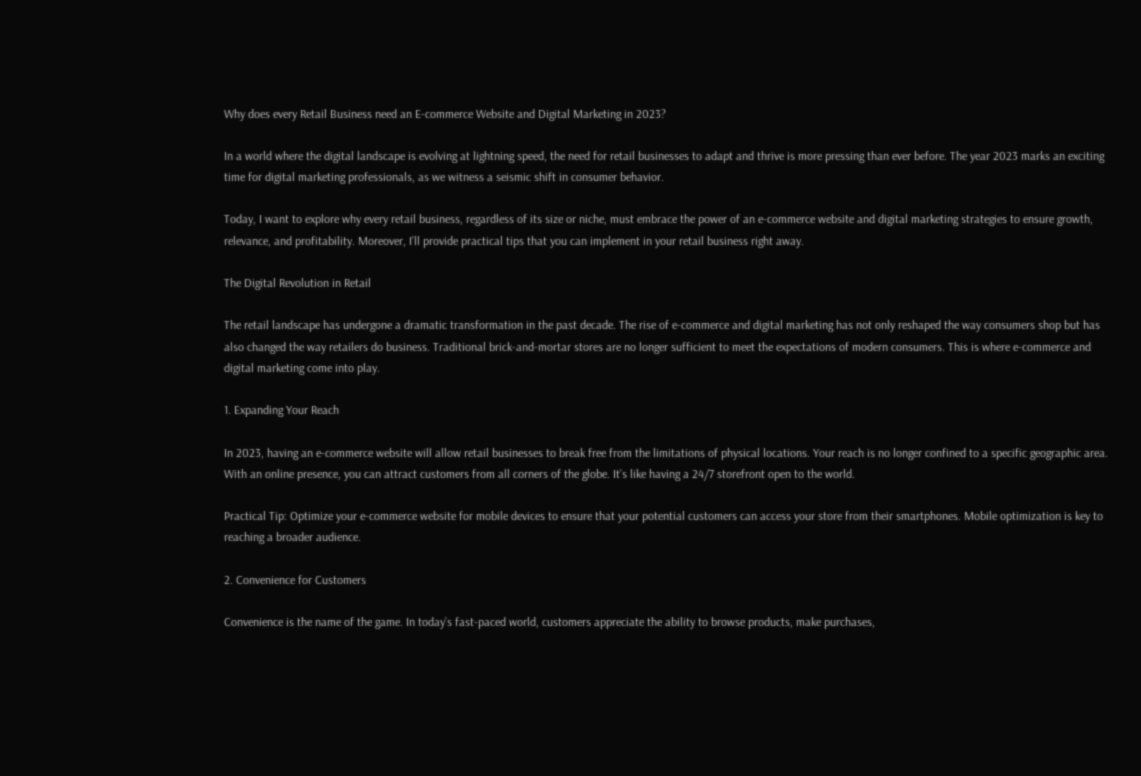Why does every Retail Business need an E-commerce Website and Digital Marketing in 2023?

In a world where the digital landscape is evolving at lightning speed, the need for retail businesses to adapt and thrive is more pressing than ever before. The year 2023 marks an exciting time for digital marketing professionals, as we witness a seismic shift in consumer behavior.

Today, I want to explore why every retail business, regardless of its size or niche, must embrace the power of an e-commerce website and digital marketing strategies to ensure growth, relevance, and profitability. Moreover, I’ll provide practical tips that you can implement in your retail business right away.

The Digital Revolution in Retail

The retail landscape has undergone a dramatic transformation in the past decade. The rise of e-commerce and digital marketing has not only reshaped the way consumers shop but has also changed the way retailers do business. Traditional brick-and-mortar stores are no longer sufficient to meet the expectations of modern consumers. This is where e-commerce and digital marketing come into play.

1. Expanding Your Reach

In 2023, having an e-commerce website will allow retail businesses to break free from the limitations of physical locations. Your reach is no longer confined to a specific geographic area. With an online presence, you can attract customers from all corners of the globe. It’s like having a 24/7 storefront open to the world.

Practical Tip: Optimize your e-commerce website for mobile devices to ensure that your potential customers can access your store from their smartphones. Mobile optimization is key to reaching a broader audience.

2. Convenience for Customers

Convenience is the name of the game. In today’s fast-paced world, customers appreciate the ability to browse products, make purchases,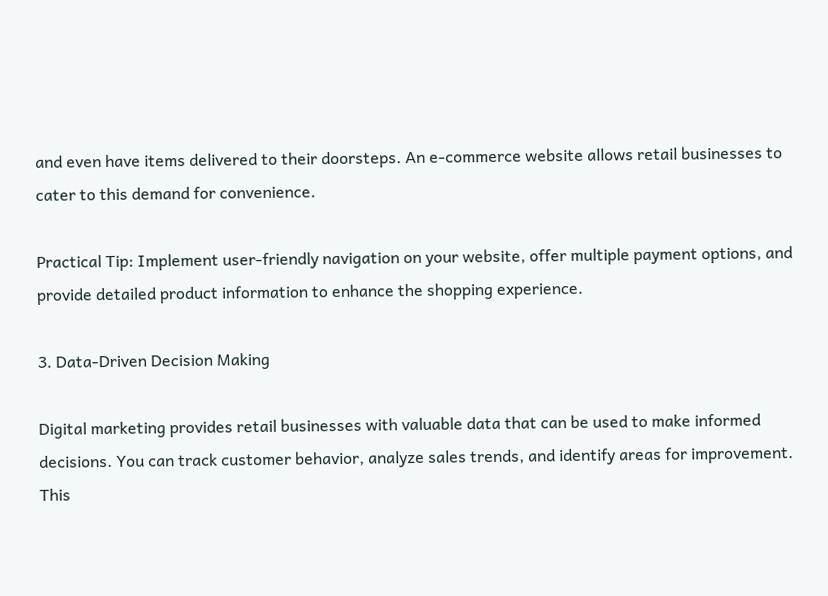and even have items delivered to their doorsteps. An e-commerce website allows retail businesses to cater to this demand for convenience.

Practical Tip: Implement user-friendly navigation on your website, offer multiple payment options, and provide detailed product information to enhance the shopping experience.

3. Data-Driven Decision Making

Digital marketing provides retail businesses with valuable data that can be used to make informed decisions. You can track customer behavior, analyze sales trends, and identify areas for improvement. This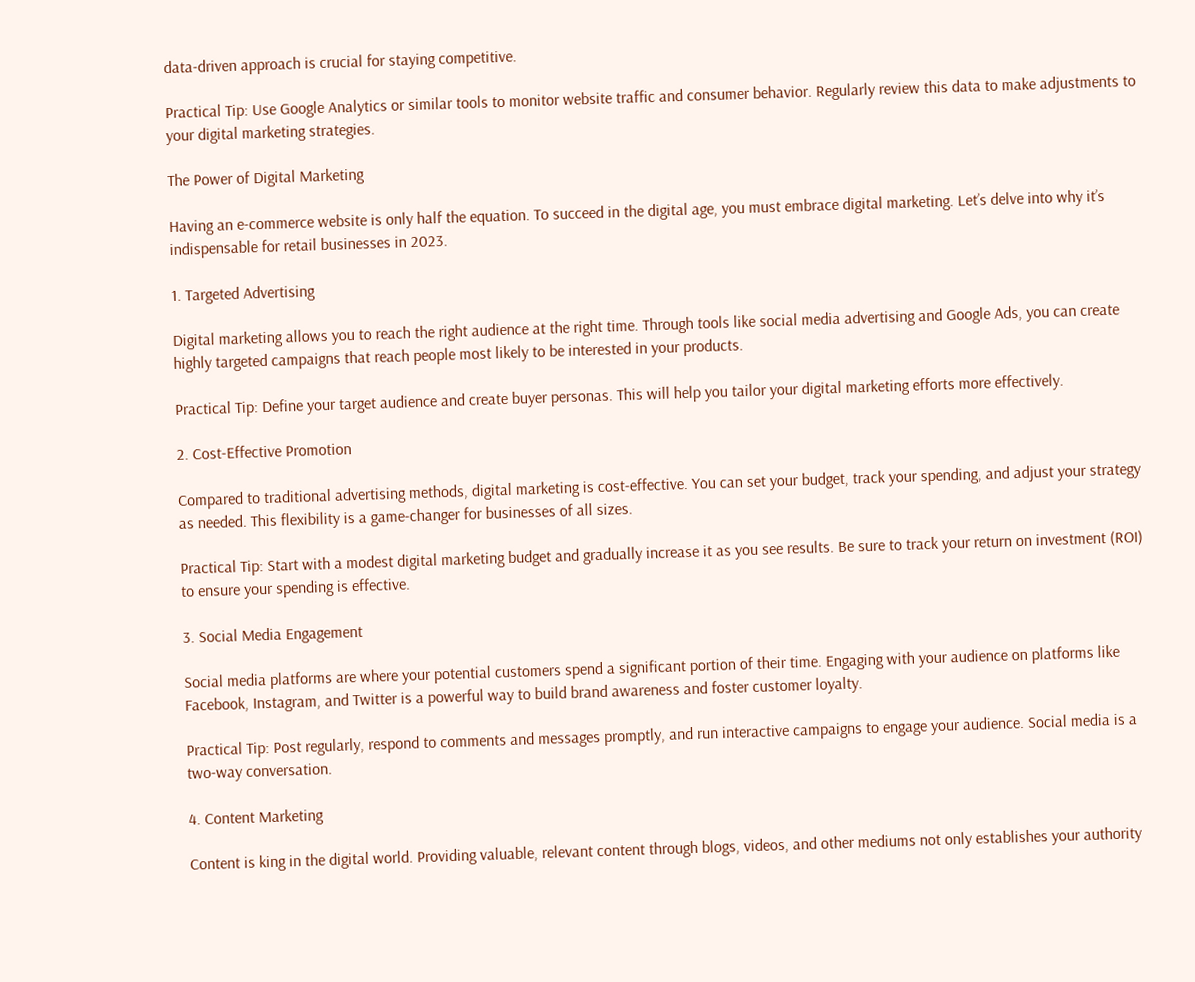data-driven approach is crucial for staying competitive.

Practical Tip: Use Google Analytics or similar tools to monitor website traffic and consumer behavior. Regularly review this data to make adjustments to your digital marketing strategies.

The Power of Digital Marketing

Having an e-commerce website is only half the equation. To succeed in the digital age, you must embrace digital marketing. Let’s delve into why it’s indispensable for retail businesses in 2023.

1. Targeted Advertising

Digital marketing allows you to reach the right audience at the right time. Through tools like social media advertising and Google Ads, you can create highly targeted campaigns that reach people most likely to be interested in your products.

Practical Tip: Define your target audience and create buyer personas. This will help you tailor your digital marketing efforts more effectively.

2. Cost-Effective Promotion

Compared to traditional advertising methods, digital marketing is cost-effective. You can set your budget, track your spending, and adjust your strategy as needed. This flexibility is a game-changer for businesses of all sizes.

Practical Tip: Start with a modest digital marketing budget and gradually increase it as you see results. Be sure to track your return on investment (ROI) to ensure your spending is effective.

3. Social Media Engagement

Social media platforms are where your potential customers spend a significant portion of their time. Engaging with your audience on platforms like Facebook, Instagram, and Twitter is a powerful way to build brand awareness and foster customer loyalty.

Practical Tip: Post regularly, respond to comments and messages promptly, and run interactive campaigns to engage your audience. Social media is a two-way conversation.

4. Content Marketing

Content is king in the digital world. Providing valuable, relevant content through blogs, videos, and other mediums not only establishes your authority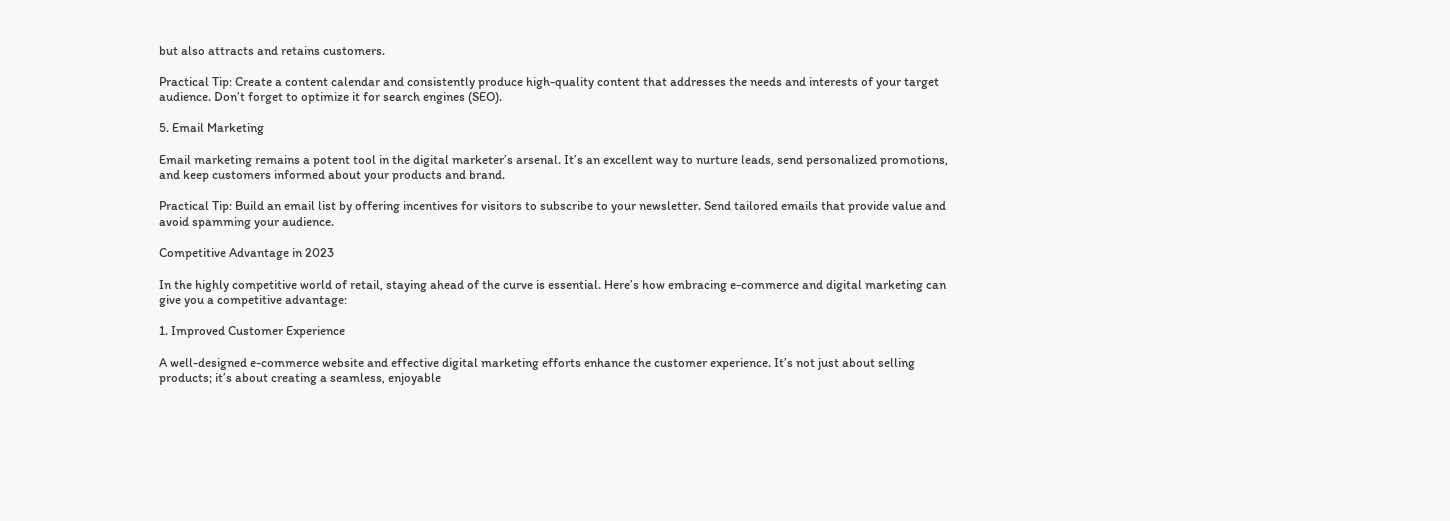but also attracts and retains customers.

Practical Tip: Create a content calendar and consistently produce high-quality content that addresses the needs and interests of your target audience. Don’t forget to optimize it for search engines (SEO).

5. Email Marketing

Email marketing remains a potent tool in the digital marketer’s arsenal. It’s an excellent way to nurture leads, send personalized promotions, and keep customers informed about your products and brand.

Practical Tip: Build an email list by offering incentives for visitors to subscribe to your newsletter. Send tailored emails that provide value and avoid spamming your audience.

Competitive Advantage in 2023

In the highly competitive world of retail, staying ahead of the curve is essential. Here’s how embracing e-commerce and digital marketing can give you a competitive advantage:

1. Improved Customer Experience

A well-designed e-commerce website and effective digital marketing efforts enhance the customer experience. It’s not just about selling products; it’s about creating a seamless, enjoyable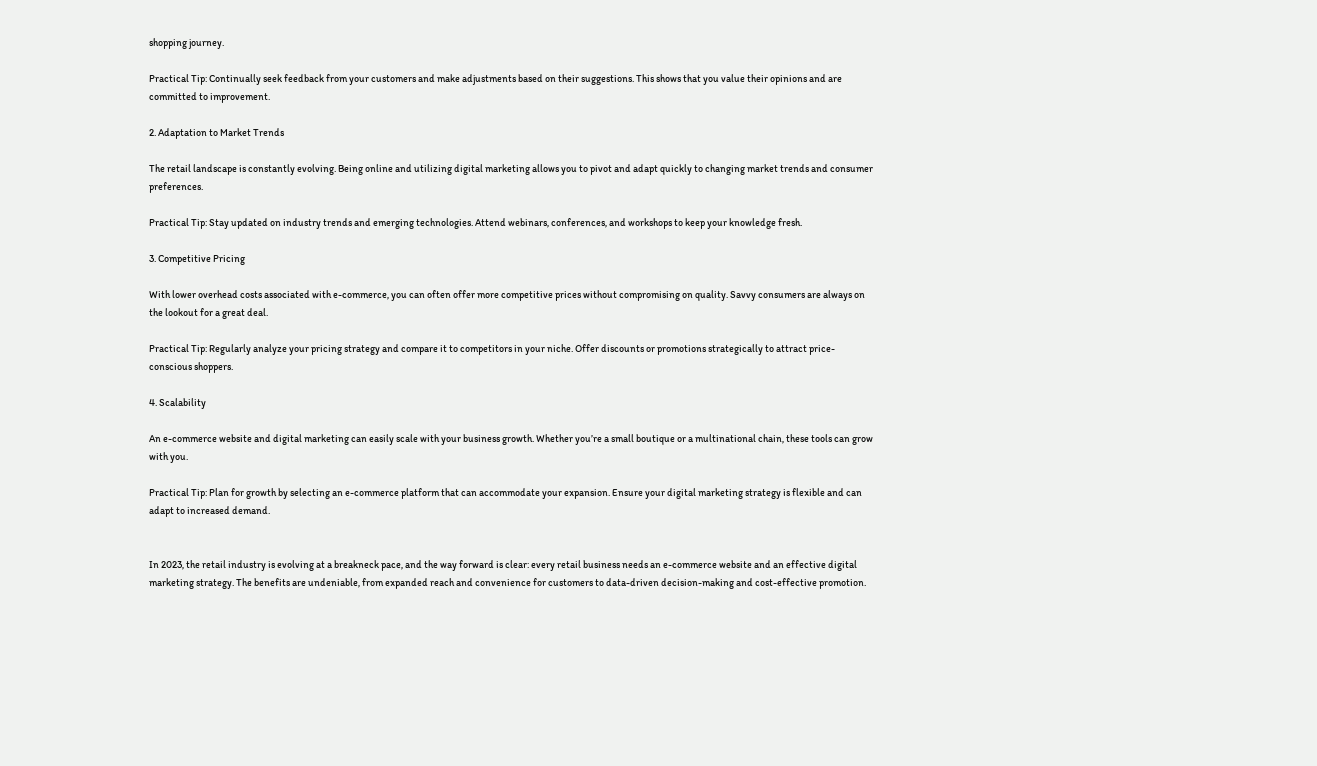shopping journey.

Practical Tip: Continually seek feedback from your customers and make adjustments based on their suggestions. This shows that you value their opinions and are committed to improvement.

2. Adaptation to Market Trends

The retail landscape is constantly evolving. Being online and utilizing digital marketing allows you to pivot and adapt quickly to changing market trends and consumer preferences.

Practical Tip: Stay updated on industry trends and emerging technologies. Attend webinars, conferences, and workshops to keep your knowledge fresh.

3. Competitive Pricing

With lower overhead costs associated with e-commerce, you can often offer more competitive prices without compromising on quality. Savvy consumers are always on the lookout for a great deal.

Practical Tip: Regularly analyze your pricing strategy and compare it to competitors in your niche. Offer discounts or promotions strategically to attract price-conscious shoppers.

4. Scalability

An e-commerce website and digital marketing can easily scale with your business growth. Whether you’re a small boutique or a multinational chain, these tools can grow with you.

Practical Tip: Plan for growth by selecting an e-commerce platform that can accommodate your expansion. Ensure your digital marketing strategy is flexible and can adapt to increased demand.


In 2023, the retail industry is evolving at a breakneck pace, and the way forward is clear: every retail business needs an e-commerce website and an effective digital marketing strategy. The benefits are undeniable, from expanded reach and convenience for customers to data-driven decision-making and cost-effective promotion.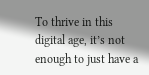To thrive in this digital age, it’s not enough to just have a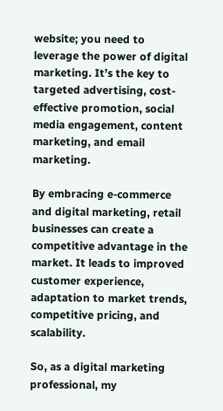website; you need to leverage the power of digital marketing. It’s the key to targeted advertising, cost-effective promotion, social media engagement, content marketing, and email marketing.

By embracing e-commerce and digital marketing, retail businesses can create a competitive advantage in the market. It leads to improved customer experience, adaptation to market trends, competitive pricing, and scalability.

So, as a digital marketing professional, my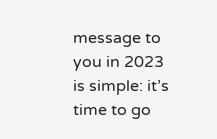message to you in 2023 is simple: it’s time to go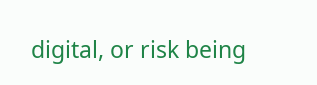digital, or risk being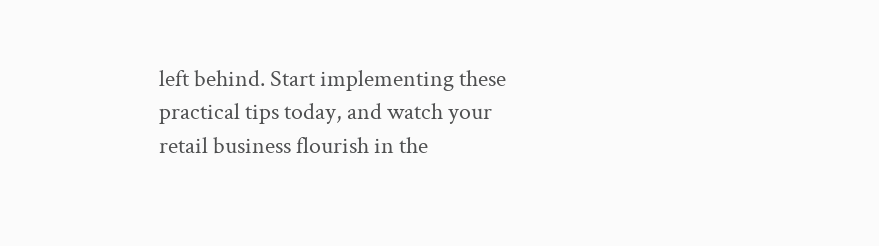left behind. Start implementing these practical tips today, and watch your retail business flourish in the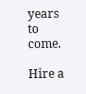years to come.

Hire a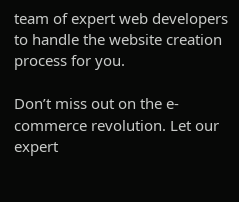team of expert web developers to handle the website creation process for you.

Don’t miss out on the e-commerce revolution. Let our expert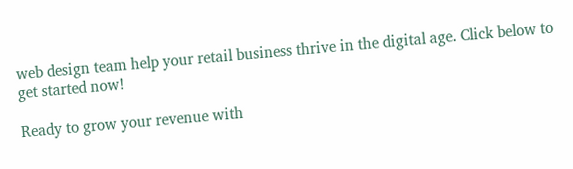web design team help your retail business thrive in the digital age. Click below to get started now!

Ready to grow your revenue with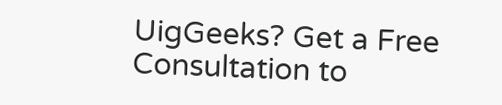UigGeeks? Get a Free Consultation to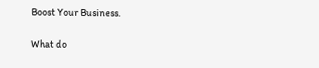Boost Your Business.

What do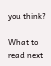you think?

What to read next